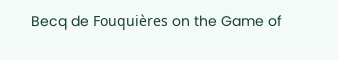Becq de Fouquières on the Game of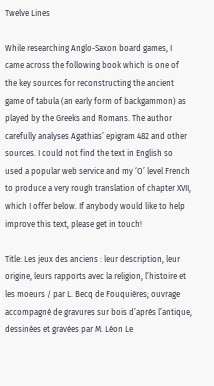Twelve Lines

While researching Anglo-Saxon board games, I came across the following book which is one of the key sources for reconstructing the ancient game of tabula (an early form of backgammon) as played by the Greeks and Romans. The author carefully analyses Agathias’ epigram 482 and other sources. I could not find the text in English so used a popular web service and my ‘O’ level French to produce a very rough translation of chapter XVII, which I offer below. If anybody would like to help improve this text, please get in touch!

Title: Les jeux des anciens : leur description, leur origine, leurs rapports avec la religion, l’histoire et les moeurs / par L. Becq de Fouquières; ouvrage accompagné de gravures sur bois d’après l’antique, dessinées et gravées par M. Léon Le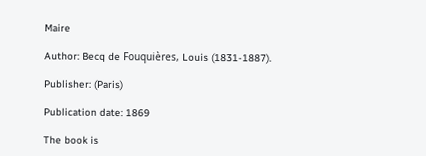Maire

Author: Becq de Fouquières, Louis (1831-1887).

Publisher: (Paris)

Publication date: 1869

The book is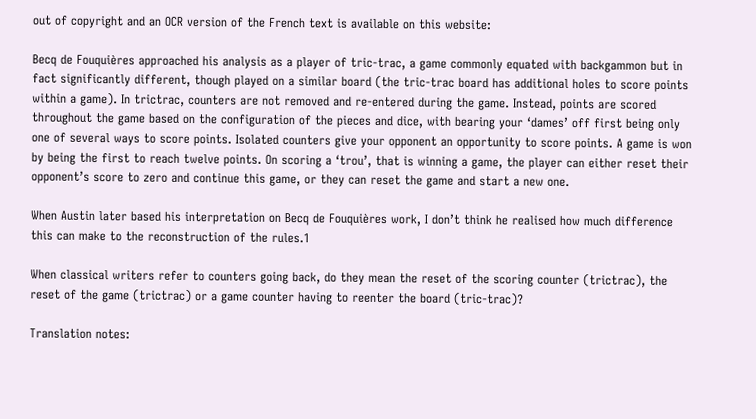out of copyright and an OCR version of the French text is available on this website:

Becq de Fouquières approached his analysis as a player of tric-trac, a game commonly equated with backgammon but in fact significantly different, though played on a similar board (the tric-trac board has additional holes to score points within a game). In trictrac, counters are not removed and re-entered during the game. Instead, points are scored throughout the game based on the configuration of the pieces and dice, with bearing your ‘dames’ off first being only one of several ways to score points. Isolated counters give your opponent an opportunity to score points. A game is won by being the first to reach twelve points. On scoring a ‘trou’, that is winning a game, the player can either reset their opponent’s score to zero and continue this game, or they can reset the game and start a new one.

When Austin later based his interpretation on Becq de Fouquières work, I don’t think he realised how much difference this can make to the reconstruction of the rules.1

When classical writers refer to counters going back, do they mean the reset of the scoring counter (trictrac), the reset of the game (trictrac) or a game counter having to reenter the board (tric-trac)?

Translation notes: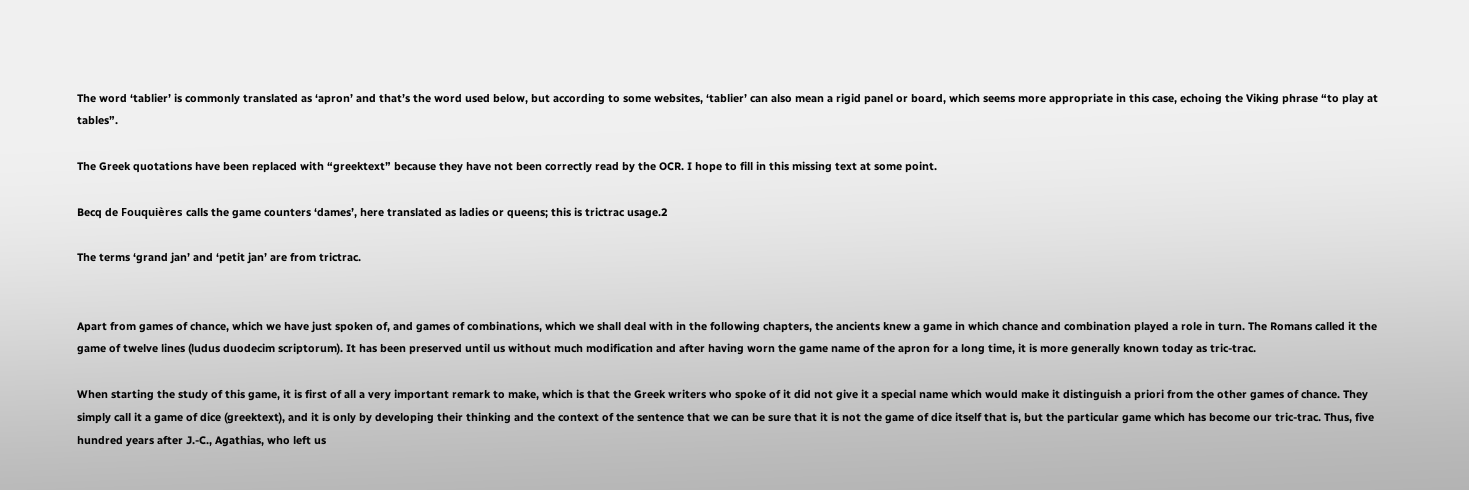The word ‘tablier’ is commonly translated as ‘apron’ and that’s the word used below, but according to some websites, ‘tablier’ can also mean a rigid panel or board, which seems more appropriate in this case, echoing the Viking phrase “to play at tables”.

The Greek quotations have been replaced with “greektext” because they have not been correctly read by the OCR. I hope to fill in this missing text at some point.

Becq de Fouquières calls the game counters ‘dames’, here translated as ladies or queens; this is trictrac usage.2

The terms ‘grand jan’ and ‘petit jan’ are from trictrac.


Apart from games of chance, which we have just spoken of, and games of combinations, which we shall deal with in the following chapters, the ancients knew a game in which chance and combination played a role in turn. The Romans called it the game of twelve lines (ludus duodecim scriptorum). It has been preserved until us without much modification and after having worn the game name of the apron for a long time, it is more generally known today as tric-trac.

When starting the study of this game, it is first of all a very important remark to make, which is that the Greek writers who spoke of it did not give it a special name which would make it distinguish a priori from the other games of chance. They simply call it a game of dice (greektext), and it is only by developing their thinking and the context of the sentence that we can be sure that it is not the game of dice itself that is, but the particular game which has become our tric-trac. Thus, five hundred years after J.-C., Agathias, who left us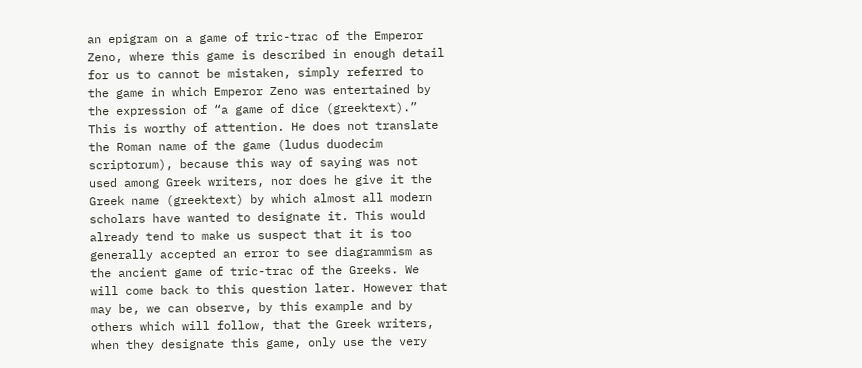an epigram on a game of tric-trac of the Emperor Zeno, where this game is described in enough detail for us to cannot be mistaken, simply referred to the game in which Emperor Zeno was entertained by the expression of “a game of dice (greektext).” This is worthy of attention. He does not translate the Roman name of the game (ludus duodecim scriptorum), because this way of saying was not used among Greek writers, nor does he give it the Greek name (greektext) by which almost all modern scholars have wanted to designate it. This would already tend to make us suspect that it is too generally accepted an error to see diagrammism as the ancient game of tric-trac of the Greeks. We will come back to this question later. However that may be, we can observe, by this example and by others which will follow, that the Greek writers, when they designate this game, only use the very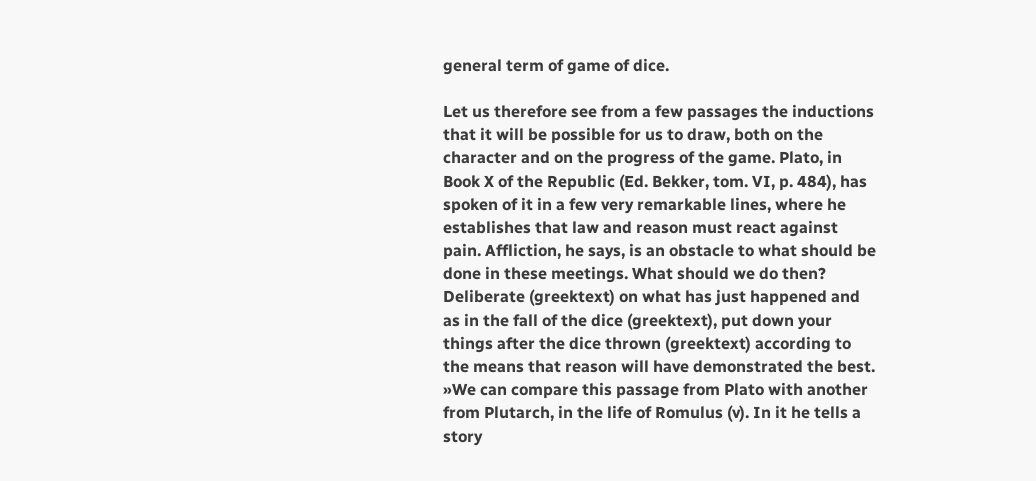general term of game of dice.

Let us therefore see from a few passages the inductions that it will be possible for us to draw, both on the character and on the progress of the game. Plato, in Book X of the Republic (Ed. Bekker, tom. VI, p. 484), has spoken of it in a few very remarkable lines, where he establishes that law and reason must react against pain. Affliction, he says, is an obstacle to what should be done in these meetings. What should we do then? Deliberate (greektext) on what has just happened and as in the fall of the dice (greektext), put down your things after the dice thrown (greektext) according to the means that reason will have demonstrated the best. »We can compare this passage from Plato with another from Plutarch, in the life of Romulus (v). In it he tells a story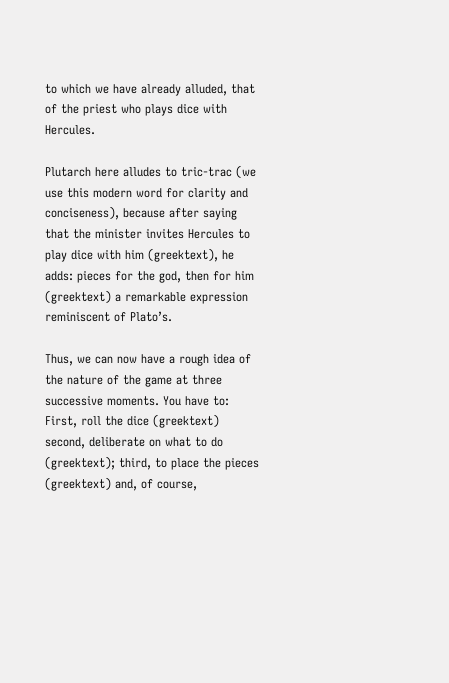to which we have already alluded, that of the priest who plays dice with Hercules.

Plutarch here alludes to tric-trac (we use this modern word for clarity and conciseness), because after saying that the minister invites Hercules to play dice with him (greektext), he adds: pieces for the god, then for him (greektext) a remarkable expression reminiscent of Plato’s.

Thus, we can now have a rough idea of the nature of the game at three successive moments. You have to: First, roll the dice (greektext) second, deliberate on what to do (greektext); third, to place the pieces (greektext) and, of course,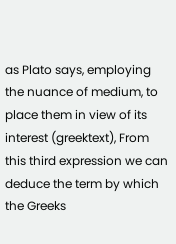as Plato says, employing the nuance of medium, to place them in view of its interest (greektext), From this third expression we can deduce the term by which the Greeks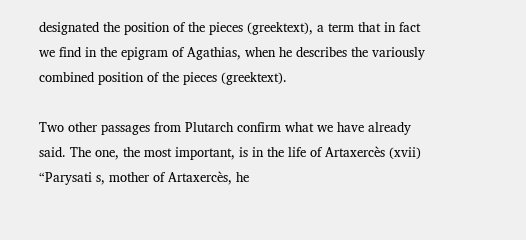designated the position of the pieces (greektext), a term that in fact we find in the epigram of Agathias, when he describes the variously combined position of the pieces (greektext).

Two other passages from Plutarch confirm what we have already said. The one, the most important, is in the life of Artaxercès (xvii) “Parysati s, mother of Artaxercès, he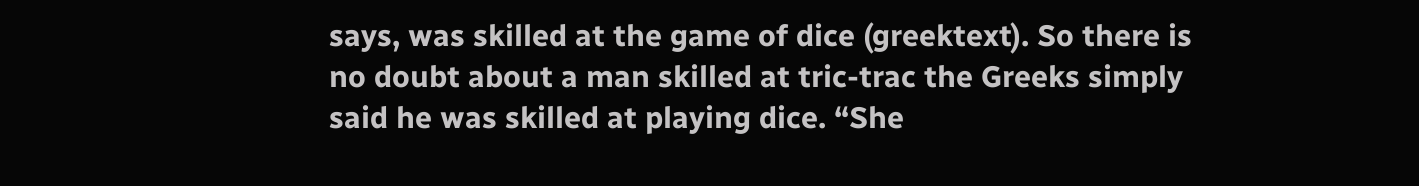says, was skilled at the game of dice (greektext). So there is no doubt about a man skilled at tric-trac the Greeks simply said he was skilled at playing dice. “She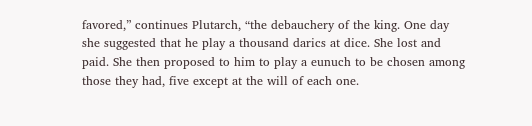favored,” continues Plutarch, “the debauchery of the king. One day she suggested that he play a thousand darics at dice. She lost and paid. She then proposed to him to play a eunuch to be chosen among those they had, five except at the will of each one.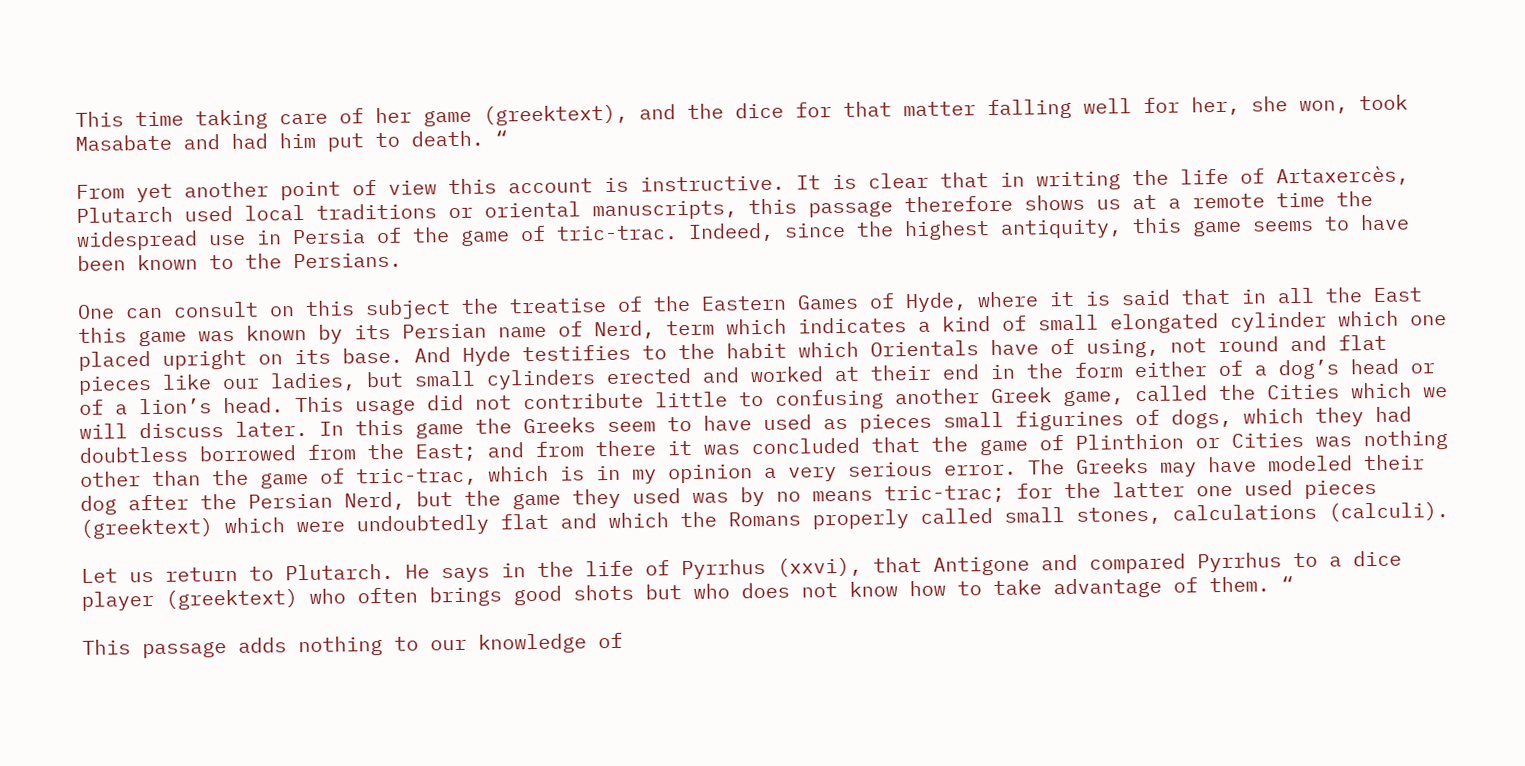This time taking care of her game (greektext), and the dice for that matter falling well for her, she won, took Masabate and had him put to death. “

From yet another point of view this account is instructive. It is clear that in writing the life of Artaxercès, Plutarch used local traditions or oriental manuscripts, this passage therefore shows us at a remote time the widespread use in Persia of the game of tric-trac. Indeed, since the highest antiquity, this game seems to have been known to the Persians.

One can consult on this subject the treatise of the Eastern Games of Hyde, where it is said that in all the East this game was known by its Persian name of Nerd, term which indicates a kind of small elongated cylinder which one placed upright on its base. And Hyde testifies to the habit which Orientals have of using, not round and flat pieces like our ladies, but small cylinders erected and worked at their end in the form either of a dog’s head or of a lion’s head. This usage did not contribute little to confusing another Greek game, called the Cities which we will discuss later. In this game the Greeks seem to have used as pieces small figurines of dogs, which they had doubtless borrowed from the East; and from there it was concluded that the game of Plinthion or Cities was nothing other than the game of tric-trac, which is in my opinion a very serious error. The Greeks may have modeled their dog after the Persian Nerd, but the game they used was by no means tric-trac; for the latter one used pieces (greektext) which were undoubtedly flat and which the Romans properly called small stones, calculations (calculi).

Let us return to Plutarch. He says in the life of Pyrrhus (xxvi), that Antigone and compared Pyrrhus to a dice player (greektext) who often brings good shots but who does not know how to take advantage of them. “

This passage adds nothing to our knowledge of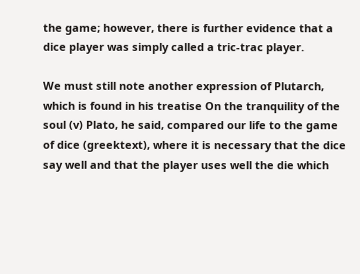the game; however, there is further evidence that a dice player was simply called a tric-trac player.

We must still note another expression of Plutarch, which is found in his treatise On the tranquility of the soul (v) Plato, he said, compared our life to the game of dice (greektext), where it is necessary that the dice say well and that the player uses well the die which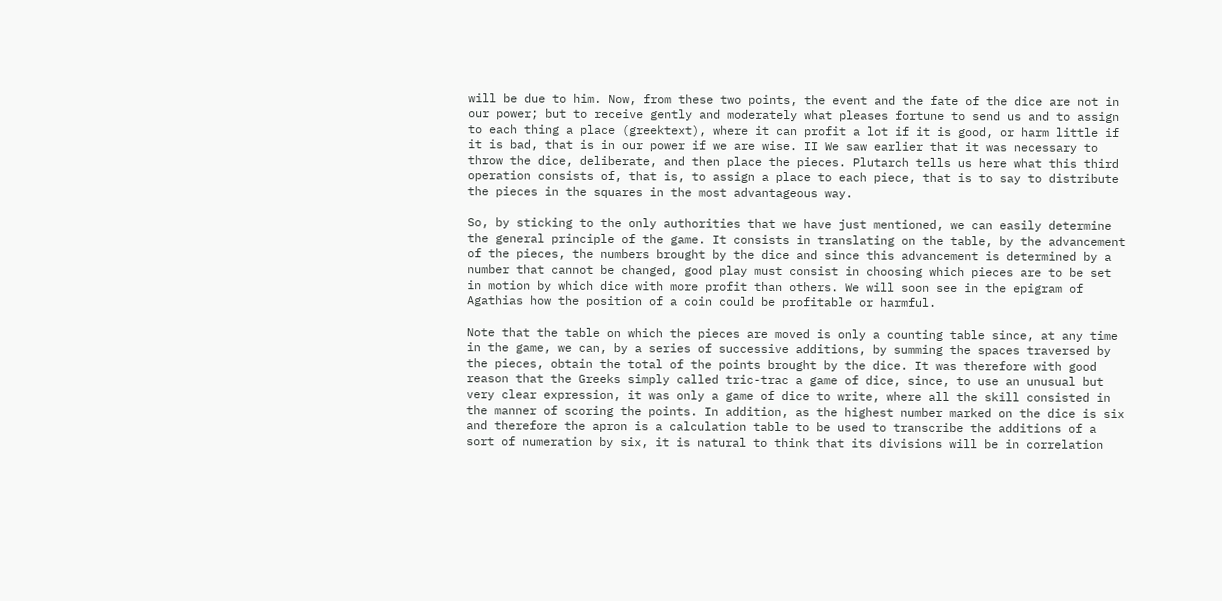will be due to him. Now, from these two points, the event and the fate of the dice are not in our power; but to receive gently and moderately what pleases fortune to send us and to assign to each thing a place (greektext), where it can profit a lot if it is good, or harm little if it is bad, that is in our power if we are wise. II We saw earlier that it was necessary to throw the dice, deliberate, and then place the pieces. Plutarch tells us here what this third operation consists of, that is, to assign a place to each piece, that is to say to distribute the pieces in the squares in the most advantageous way.

So, by sticking to the only authorities that we have just mentioned, we can easily determine the general principle of the game. It consists in translating on the table, by the advancement of the pieces, the numbers brought by the dice and since this advancement is determined by a number that cannot be changed, good play must consist in choosing which pieces are to be set in motion by which dice with more profit than others. We will soon see in the epigram of Agathias how the position of a coin could be profitable or harmful.

Note that the table on which the pieces are moved is only a counting table since, at any time in the game, we can, by a series of successive additions, by summing the spaces traversed by the pieces, obtain the total of the points brought by the dice. It was therefore with good reason that the Greeks simply called tric-trac a game of dice, since, to use an unusual but very clear expression, it was only a game of dice to write, where all the skill consisted in the manner of scoring the points. In addition, as the highest number marked on the dice is six and therefore the apron is a calculation table to be used to transcribe the additions of a sort of numeration by six, it is natural to think that its divisions will be in correlation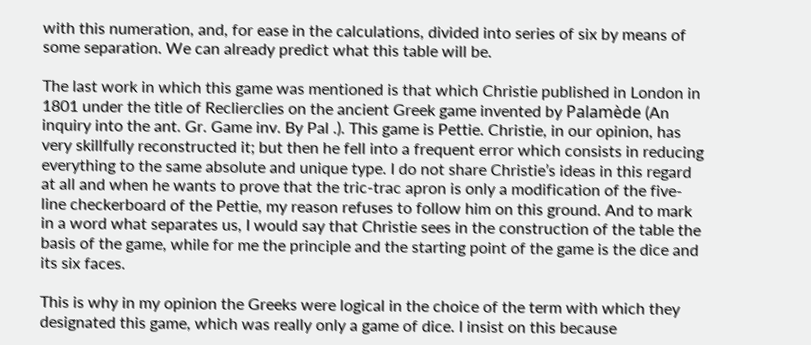with this numeration, and, for ease in the calculations, divided into series of six by means of some separation. We can already predict what this table will be.

The last work in which this game was mentioned is that which Christie published in London in 1801 under the title of Reclierclies on the ancient Greek game invented by Palamède (An inquiry into the ant. Gr. Game inv. By Pal .). This game is Pettie. Christie, in our opinion, has very skillfully reconstructed it; but then he fell into a frequent error which consists in reducing everything to the same absolute and unique type. I do not share Christie’s ideas in this regard at all and when he wants to prove that the tric-trac apron is only a modification of the five-line checkerboard of the Pettie, my reason refuses to follow him on this ground. And to mark in a word what separates us, I would say that Christie sees in the construction of the table the basis of the game, while for me the principle and the starting point of the game is the dice and its six faces.

This is why in my opinion the Greeks were logical in the choice of the term with which they designated this game, which was really only a game of dice. I insist on this because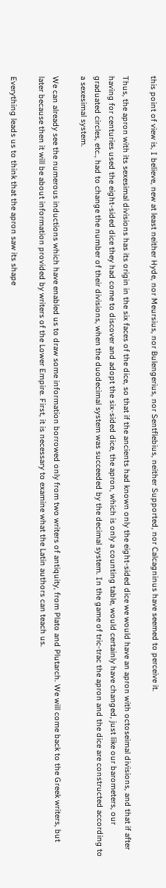this point of view is, I believe, new at least neither Hyde, nor Meursius, nor Bulengerius, nor Sentflebius, neither Supported, nor Calcagninus have seemed to perceive it.

Thus, the apron with its sexesimal divisions has its origin in the six faces of the dice, so that if the ancients had known only the eight-sided dice we would have an apron with octoseimal divisions, and that if after having for centuries used the eight-sided dice they had come to discover and adopt the six-sided dice, the apron, which is only a counting table, would certainly have changed, just like our barometers, our graduated circles, etc., had to change the number of their divisions, when the duodecimal system was succeeded by the decimal system. In the game of tric-trac the apron and the dice are constructed according to a sexesimal system.

We can already see the numerous inductions which have enabled us to draw some information borrowed only from two writers of antiquity, from Plato and Plutarch. We will come back to the Greek writers, but later because then it will be about information provided by writers of the Lower Empire. First, it is necessary to examine what the Latin authors can teach us.

Everything leads us to think that the apron saw its shape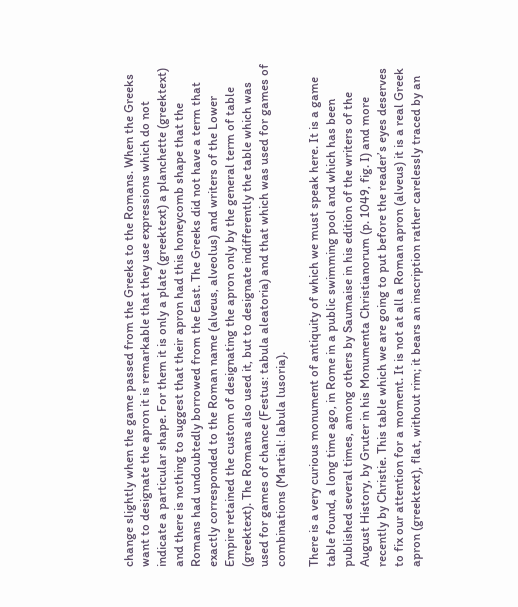change slightly when the game passed from the Greeks to the Romans. When the Greeks want to designate the apron it is remarkable that they use expressions which do not indicate a particular shape. For them it is only a plate (greektext) a planchette (greektext) and there is nothing to suggest that their apron had this honeycomb shape that the Romans had undoubtedly borrowed from the East. The Greeks did not have a term that exactly corresponded to the Roman name (alveus, alveolus) and writers of the Lower Empire retained the custom of designating the apron only by the general term of table (greektext). The Romans also used it, but to designate indifferently the table which was used for games of chance (Festus: tabula aleatoria) and that which was used for games of combinations (Martial: labula lusoria).

There is a very curious monument of antiquity of which we must speak here. It is a game table found, a long time ago, in Rome in a public swimming pool and which has been published several times, among others by Saumaise in his edition of the writers of the August History, by Gruter in his Monumenta Christianorum (p. 1049, fig. I) and more recently by Christie. This table which we are going to put before the reader’s eyes deserves to fix our attention for a moment. It is not at all a Roman apron (alveus) it is a real Greek apron (greektext), flat, without rim; it bears an inscription rather carelessly traced by an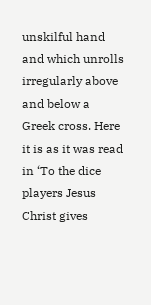unskilful hand and which unrolls irregularly above and below a Greek cross. Here it is as it was read in ‘To the dice players Jesus Christ gives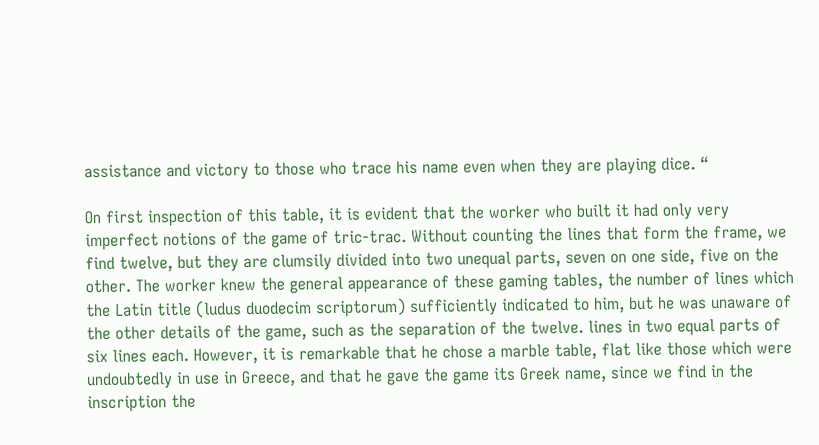assistance and victory to those who trace his name even when they are playing dice. “

On first inspection of this table, it is evident that the worker who built it had only very imperfect notions of the game of tric-trac. Without counting the lines that form the frame, we find twelve, but they are clumsily divided into two unequal parts, seven on one side, five on the other. The worker knew the general appearance of these gaming tables, the number of lines which the Latin title (ludus duodecim scriptorum) sufficiently indicated to him, but he was unaware of the other details of the game, such as the separation of the twelve. lines in two equal parts of six lines each. However, it is remarkable that he chose a marble table, flat like those which were undoubtedly in use in Greece, and that he gave the game its Greek name, since we find in the inscription the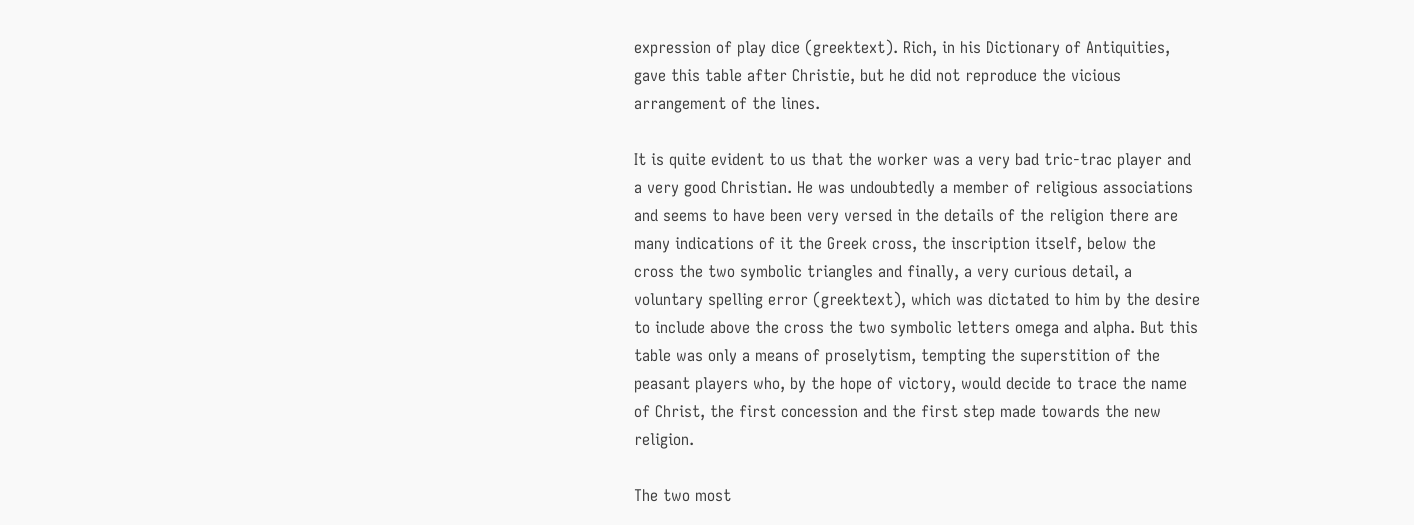expression of play dice (greektext). Rich, in his Dictionary of Antiquities, gave this table after Christie, but he did not reproduce the vicious arrangement of the lines.

It is quite evident to us that the worker was a very bad tric-trac player and a very good Christian. He was undoubtedly a member of religious associations and seems to have been very versed in the details of the religion there are many indications of it the Greek cross, the inscription itself, below the cross the two symbolic triangles and finally, a very curious detail, a voluntary spelling error (greektext), which was dictated to him by the desire to include above the cross the two symbolic letters omega and alpha. But this table was only a means of proselytism, tempting the superstition of the peasant players who, by the hope of victory, would decide to trace the name of Christ, the first concession and the first step made towards the new religion.

The two most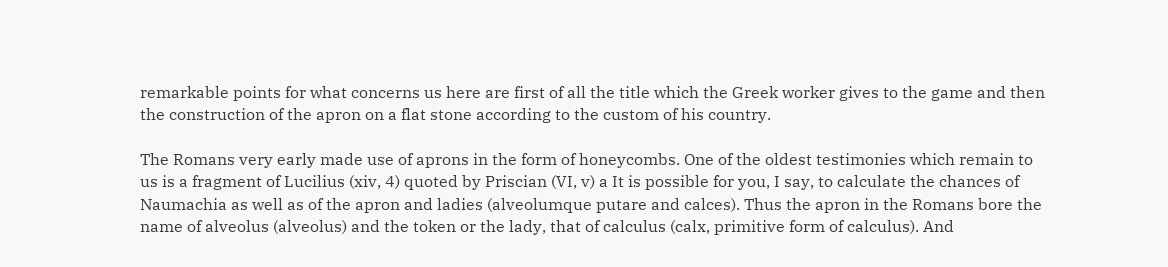remarkable points for what concerns us here are first of all the title which the Greek worker gives to the game and then the construction of the apron on a flat stone according to the custom of his country.

The Romans very early made use of aprons in the form of honeycombs. One of the oldest testimonies which remain to us is a fragment of Lucilius (xiv, 4) quoted by Priscian (VI, v) a It is possible for you, I say, to calculate the chances of Naumachia as well as of the apron and ladies (alveolumque putare and calces). Thus the apron in the Romans bore the name of alveolus (alveolus) and the token or the lady, that of calculus (calx, primitive form of calculus). And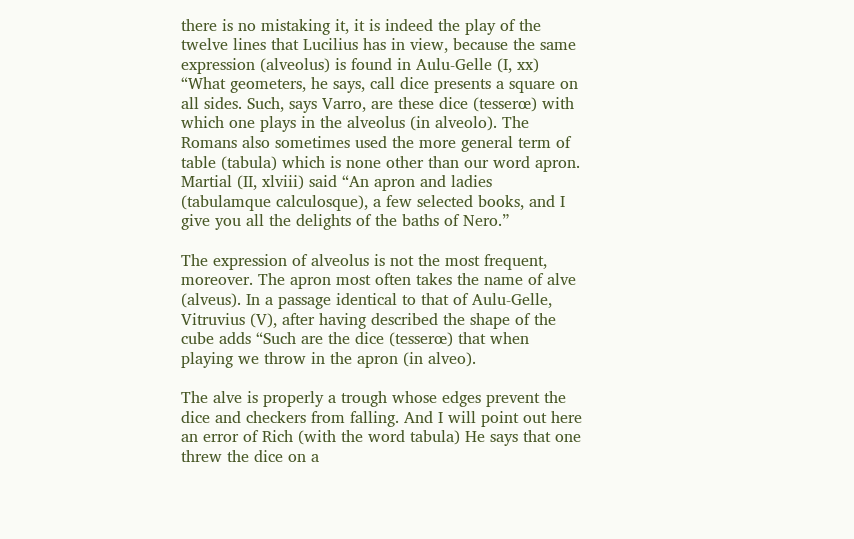there is no mistaking it, it is indeed the play of the twelve lines that Lucilius has in view, because the same expression (alveolus) is found in Aulu-Gelle (I, xx) “What geometers, he says, call dice presents a square on all sides. Such, says Varro, are these dice (tesserœ) with which one plays in the alveolus (in alveolo). The Romans also sometimes used the more general term of table (tabula) which is none other than our word apron. Martial (II, xlviii) said “An apron and ladies (tabulamque calculosque), a few selected books, and I give you all the delights of the baths of Nero.”

The expression of alveolus is not the most frequent, moreover. The apron most often takes the name of alve (alveus). In a passage identical to that of Aulu-Gelle, Vitruvius (V), after having described the shape of the cube adds “Such are the dice (tesserœ) that when playing we throw in the apron (in alveo).

The alve is properly a trough whose edges prevent the dice and checkers from falling. And I will point out here an error of Rich (with the word tabula) He says that one threw the dice on a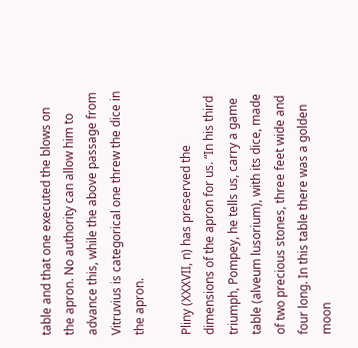table and that one executed the blows on the apron. No authority can allow him to advance this, while the above passage from Vitruvius is categorical one threw the dice in the apron.

Pliny (XXXVII, n) has preserved the dimensions of the apron for us. “In his third triumph, Pompey, he tells us, carry a game table (alveum lusorium), with its dice, made of two precious stones, three feet wide and four long. In this table there was a golden moon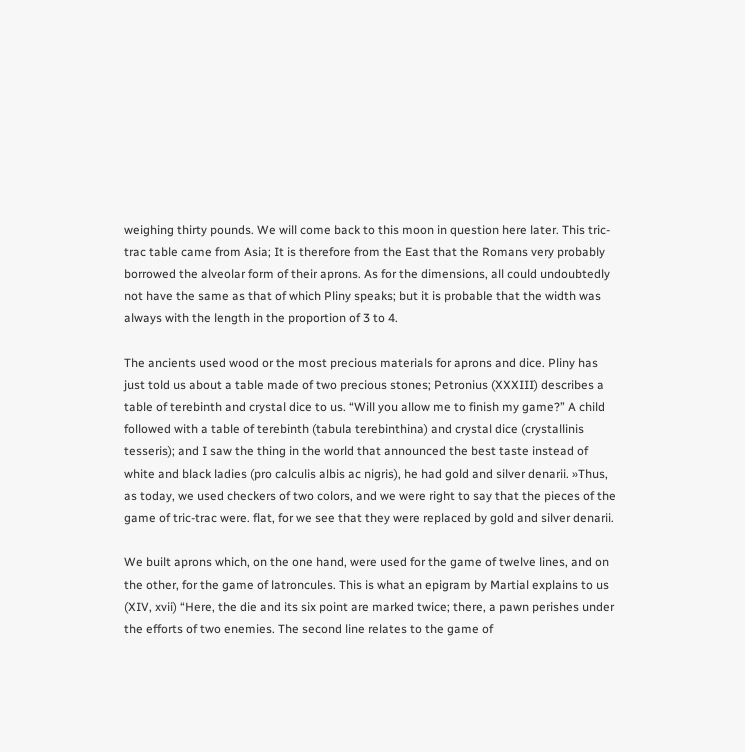weighing thirty pounds. We will come back to this moon in question here later. This tric-trac table came from Asia; It is therefore from the East that the Romans very probably borrowed the alveolar form of their aprons. As for the dimensions, all could undoubtedly not have the same as that of which Pliny speaks; but it is probable that the width was always with the length in the proportion of 3 to 4.

The ancients used wood or the most precious materials for aprons and dice. Pliny has just told us about a table made of two precious stones; Petronius (XXXIII) describes a table of terebinth and crystal dice to us. “Will you allow me to finish my game?” A child followed with a table of terebinth (tabula terebinthina) and crystal dice (crystallinis tesseris); and I saw the thing in the world that announced the best taste instead of white and black ladies (pro calculis albis ac nigris), he had gold and silver denarii. »Thus, as today, we used checkers of two colors, and we were right to say that the pieces of the game of tric-trac were. flat, for we see that they were replaced by gold and silver denarii.

We built aprons which, on the one hand, were used for the game of twelve lines, and on the other, for the game of latroncules. This is what an epigram by Martial explains to us (XIV, xvii) “Here, the die and its six point are marked twice; there, a pawn perishes under the efforts of two enemies. The second line relates to the game of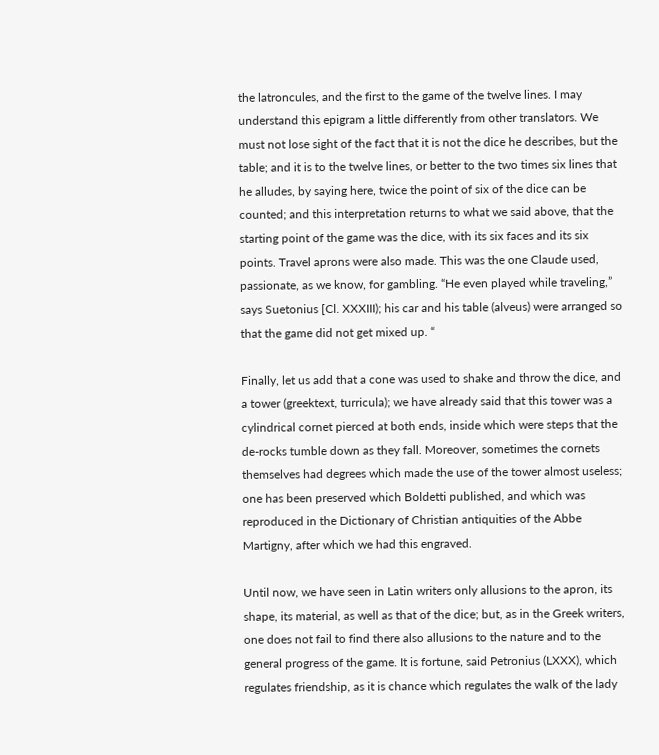the latroncules, and the first to the game of the twelve lines. I may understand this epigram a little differently from other translators. We must not lose sight of the fact that it is not the dice he describes, but the table; and it is to the twelve lines, or better to the two times six lines that he alludes, by saying here, twice the point of six of the dice can be counted; and this interpretation returns to what we said above, that the starting point of the game was the dice, with its six faces and its six points. Travel aprons were also made. This was the one Claude used, passionate, as we know, for gambling. “He even played while traveling,” says Suetonius [Cl. XXXIII); his car and his table (alveus) were arranged so that the game did not get mixed up. “

Finally, let us add that a cone was used to shake and throw the dice, and a tower (greektext, turricula); we have already said that this tower was a cylindrical cornet pierced at both ends, inside which were steps that the de-rocks tumble down as they fall. Moreover, sometimes the cornets themselves had degrees which made the use of the tower almost useless; one has been preserved which Boldetti published, and which was reproduced in the Dictionary of Christian antiquities of the Abbe Martigny, after which we had this engraved.

Until now, we have seen in Latin writers only allusions to the apron, its shape, its material, as well as that of the dice; but, as in the Greek writers, one does not fail to find there also allusions to the nature and to the general progress of the game. It is fortune, said Petronius (LXXX), which regulates friendship, as it is chance which regulates the walk of the lady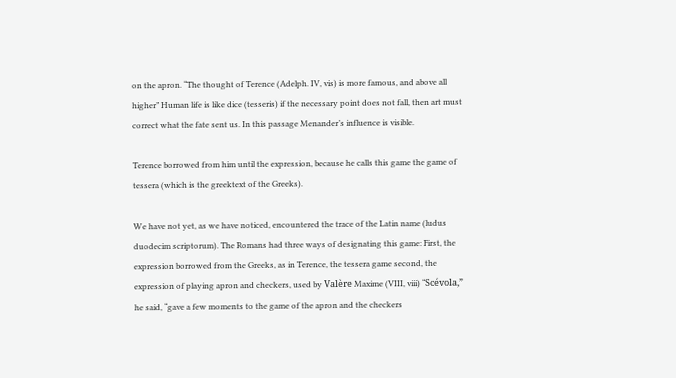on the apron. “The thought of Terence (Adelph. IV, vis) is more famous, and above all higher” Human life is like dice (tesseris) if the necessary point does not fall, then art must correct what the fate sent us. In this passage Menander’s influence is visible.

Terence borrowed from him until the expression, because he calls this game the game of tessera (which is the greektext of the Greeks).

We have not yet, as we have noticed, encountered the trace of the Latin name (ludus duodecim scriptorum). The Romans had three ways of designating this game: First, the expression borrowed from the Greeks, as in Terence, the tessera game second, the expression of playing apron and checkers, used by Valère Maxime (VIII, viii) “Scévola,” he said, “gave a few moments to the game of the apron and the checkers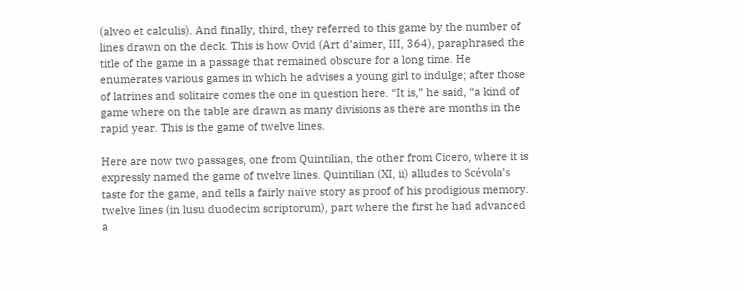(alveo et calculis). And finally, third, they referred to this game by the number of lines drawn on the deck. This is how Ovid (Art d’aimer, III, 364), paraphrased the title of the game in a passage that remained obscure for a long time. He enumerates various games in which he advises a young girl to indulge; after those of latrines and solitaire comes the one in question here. “It is,” he said, “a kind of game where on the table are drawn as many divisions as there are months in the rapid year. This is the game of twelve lines.

Here are now two passages, one from Quintilian, the other from Cicero, where it is expressly named the game of twelve lines. Quintilian (XI, ii) alludes to Scévola’s taste for the game, and tells a fairly naïve story as proof of his prodigious memory. twelve lines (in lusu duodecim scriptorum), part where the first he had advanced a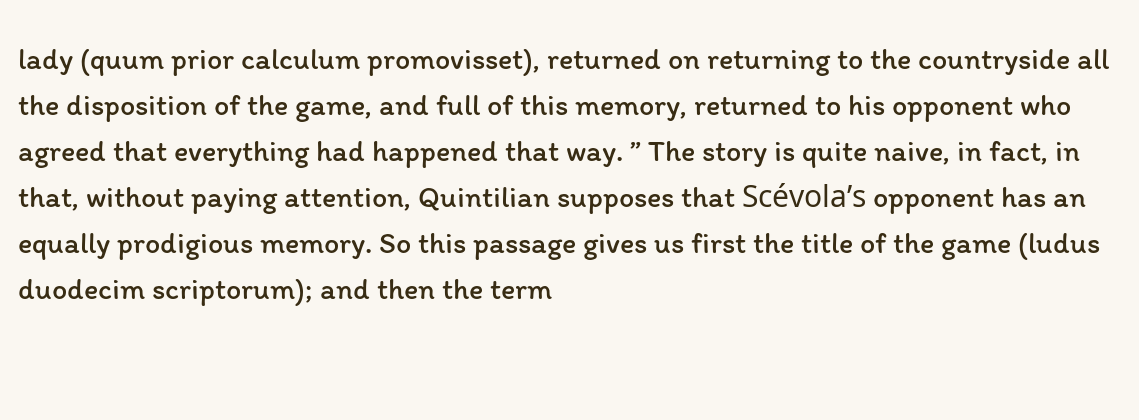lady (quum prior calculum promovisset), returned on returning to the countryside all the disposition of the game, and full of this memory, returned to his opponent who agreed that everything had happened that way. ” The story is quite naive, in fact, in that, without paying attention, Quintilian supposes that Scévola’s opponent has an equally prodigious memory. So this passage gives us first the title of the game (ludus duodecim scriptorum); and then the term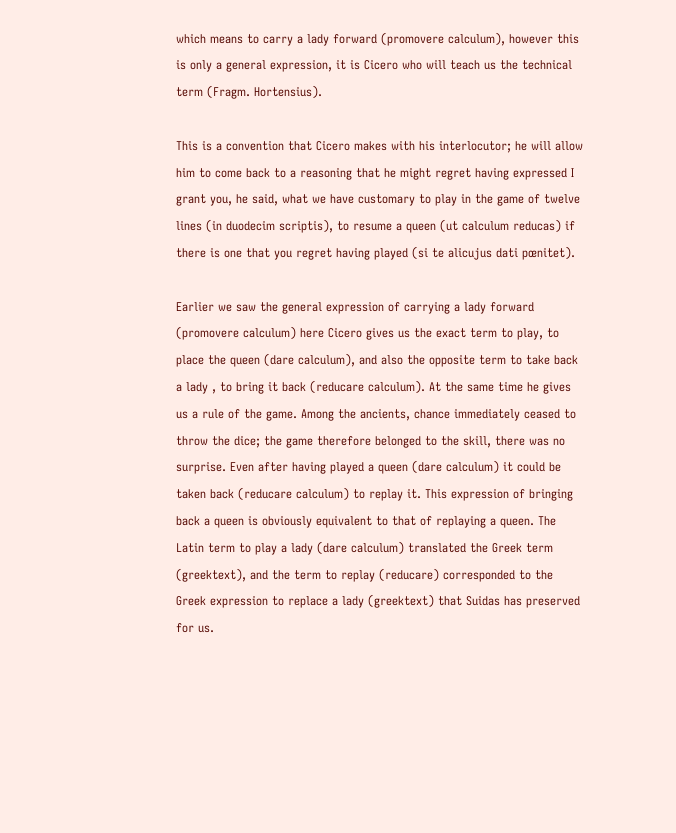which means to carry a lady forward (promovere calculum), however this is only a general expression, it is Cicero who will teach us the technical term (Fragm. Hortensius).

This is a convention that Cicero makes with his interlocutor; he will allow him to come back to a reasoning that he might regret having expressed I grant you, he said, what we have customary to play in the game of twelve lines (in duodecim scriptis), to resume a queen (ut calculum reducas) if there is one that you regret having played (si te alicujus dati pœnitet).

Earlier we saw the general expression of carrying a lady forward (promovere calculum) here Cicero gives us the exact term to play, to place the queen (dare calculum), and also the opposite term to take back a lady , to bring it back (reducare calculum). At the same time he gives us a rule of the game. Among the ancients, chance immediately ceased to throw the dice; the game therefore belonged to the skill, there was no surprise. Even after having played a queen (dare calculum) it could be taken back (reducare calculum) to replay it. This expression of bringing back a queen is obviously equivalent to that of replaying a queen. The Latin term to play a lady (dare calculum) translated the Greek term (greektext), and the term to replay (reducare) corresponded to the Greek expression to replace a lady (greektext) that Suidas has preserved for us.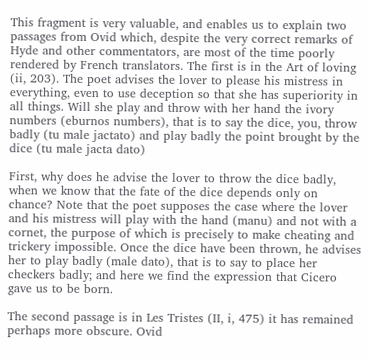This fragment is very valuable, and enables us to explain two passages from Ovid which, despite the very correct remarks of Hyde and other commentators, are most of the time poorly rendered by French translators. The first is in the Art of loving (ii, 203). The poet advises the lover to please his mistress in everything, even to use deception so that she has superiority in all things. Will she play and throw with her hand the ivory numbers (eburnos numbers), that is to say the dice, you, throw badly (tu male jactato) and play badly the point brought by the dice (tu male jacta dato)

First, why does he advise the lover to throw the dice badly, when we know that the fate of the dice depends only on chance? Note that the poet supposes the case where the lover and his mistress will play with the hand (manu) and not with a cornet, the purpose of which is precisely to make cheating and trickery impossible. Once the dice have been thrown, he advises her to play badly (male dato), that is to say to place her checkers badly; and here we find the expression that Cicero gave us to be born.

The second passage is in Les Tristes (II, i, 475) it has remained perhaps more obscure. Ovid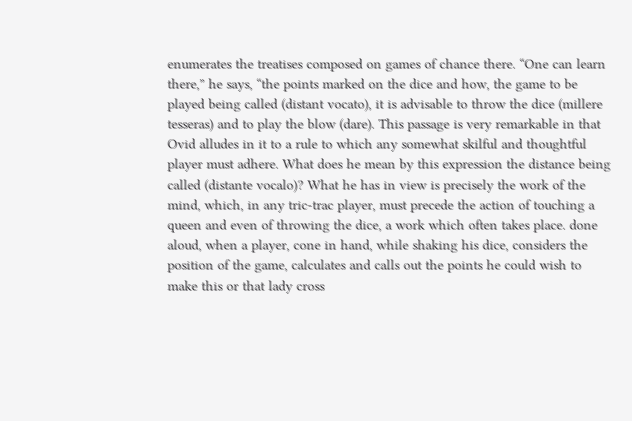enumerates the treatises composed on games of chance there. “One can learn there,” he says, “the points marked on the dice and how, the game to be played being called (distant vocato), it is advisable to throw the dice (millere tesseras) and to play the blow (dare). This passage is very remarkable in that Ovid alludes in it to a rule to which any somewhat skilful and thoughtful player must adhere. What does he mean by this expression the distance being called (distante vocalo)? What he has in view is precisely the work of the mind, which, in any tric-trac player, must precede the action of touching a queen and even of throwing the dice, a work which often takes place. done aloud, when a player, cone in hand, while shaking his dice, considers the position of the game, calculates and calls out the points he could wish to make this or that lady cross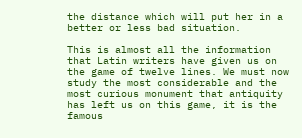the distance which will put her in a better or less bad situation.

This is almost all the information that Latin writers have given us on the game of twelve lines. We must now study the most considerable and the most curious monument that antiquity has left us on this game, it is the famous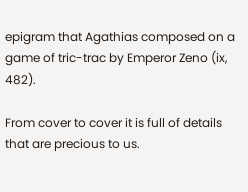epigram that Agathias composed on a game of tric-trac by Emperor Zeno (ix, 482).

From cover to cover it is full of details that are precious to us.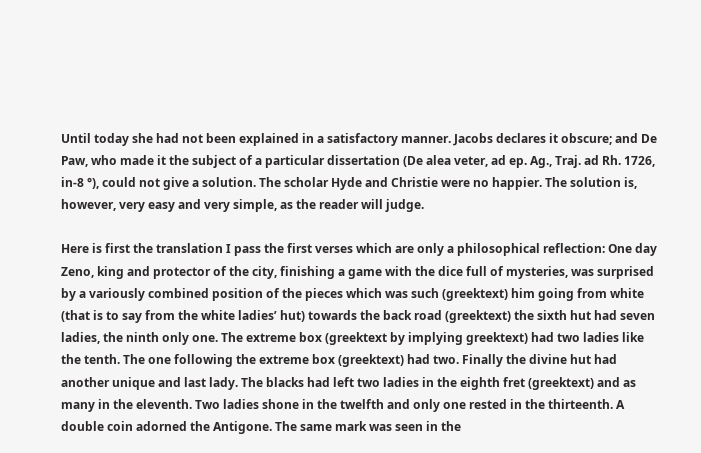Until today she had not been explained in a satisfactory manner. Jacobs declares it obscure; and De Paw, who made it the subject of a particular dissertation (De alea veter, ad ep. Ag., Traj. ad Rh. 1726, in-8 °), could not give a solution. The scholar Hyde and Christie were no happier. The solution is, however, very easy and very simple, as the reader will judge.

Here is first the translation I pass the first verses which are only a philosophical reflection: One day Zeno, king and protector of the city, finishing a game with the dice full of mysteries, was surprised by a variously combined position of the pieces which was such (greektext) him going from white (that is to say from the white ladies’ hut) towards the back road (greektext) the sixth hut had seven ladies, the ninth only one. The extreme box (greektext by implying greektext) had two ladies like the tenth. The one following the extreme box (greektext) had two. Finally the divine hut had another unique and last lady. The blacks had left two ladies in the eighth fret (greektext) and as many in the eleventh. Two ladies shone in the twelfth and only one rested in the thirteenth. A double coin adorned the Antigone. The same mark was seen in the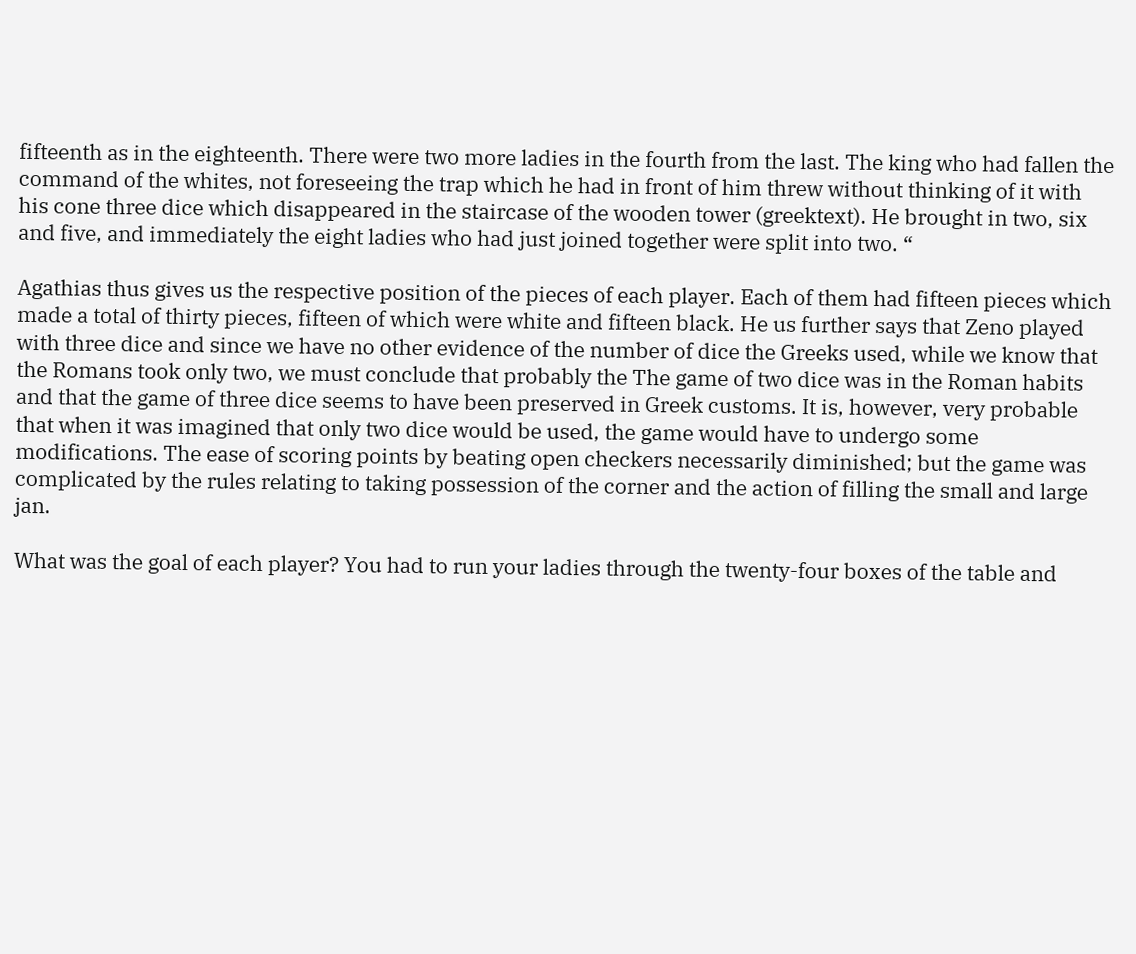fifteenth as in the eighteenth. There were two more ladies in the fourth from the last. The king who had fallen the command of the whites, not foreseeing the trap which he had in front of him threw without thinking of it with his cone three dice which disappeared in the staircase of the wooden tower (greektext). He brought in two, six and five, and immediately the eight ladies who had just joined together were split into two. “

Agathias thus gives us the respective position of the pieces of each player. Each of them had fifteen pieces which made a total of thirty pieces, fifteen of which were white and fifteen black. He us further says that Zeno played with three dice and since we have no other evidence of the number of dice the Greeks used, while we know that the Romans took only two, we must conclude that probably the The game of two dice was in the Roman habits and that the game of three dice seems to have been preserved in Greek customs. It is, however, very probable that when it was imagined that only two dice would be used, the game would have to undergo some modifications. The ease of scoring points by beating open checkers necessarily diminished; but the game was complicated by the rules relating to taking possession of the corner and the action of filling the small and large jan.

What was the goal of each player? You had to run your ladies through the twenty-four boxes of the table and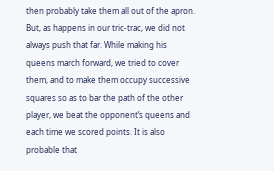then probably take them all out of the apron. But, as happens in our tric-trac, we did not always push that far. While making his queens march forward, we tried to cover them, and to make them occupy successive squares so as to bar the path of the other player, we beat the opponent’s queens and each time we scored points. It is also probable that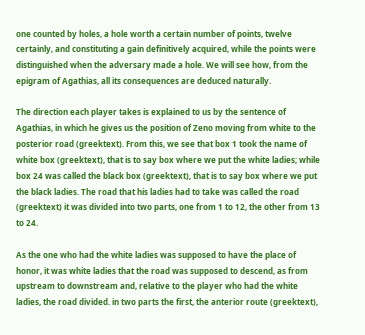one counted by holes, a hole worth a certain number of points, twelve certainly, and constituting a gain definitively acquired, while the points were distinguished when the adversary made a hole. We will see how, from the epigram of Agathias, all its consequences are deduced naturally.

The direction each player takes is explained to us by the sentence of Agathias, in which he gives us the position of Zeno moving from white to the posterior road (greektext). From this, we see that box 1 took the name of white box (greektext), that is to say box where we put the white ladies; while box 24 was called the black box (greektext), that is to say box where we put the black ladies. The road that his ladies had to take was called the road (greektext) it was divided into two parts, one from 1 to 12, the other from 13 to 24.

As the one who had the white ladies was supposed to have the place of honor, it was white ladies that the road was supposed to descend, as from upstream to downstream and, relative to the player who had the white ladies, the road divided. in two parts the first, the anterior route (greektext),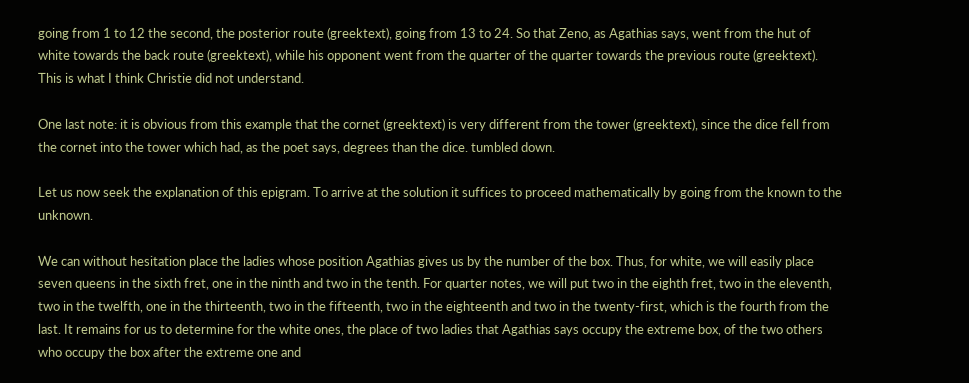going from 1 to 12 the second, the posterior route (greektext), going from 13 to 24. So that Zeno, as Agathias says, went from the hut of white towards the back route (greektext), while his opponent went from the quarter of the quarter towards the previous route (greektext). This is what I think Christie did not understand.

One last note: it is obvious from this example that the cornet (greektext) is very different from the tower (greektext), since the dice fell from the cornet into the tower which had, as the poet says, degrees than the dice. tumbled down.

Let us now seek the explanation of this epigram. To arrive at the solution it suffices to proceed mathematically by going from the known to the unknown.

We can without hesitation place the ladies whose position Agathias gives us by the number of the box. Thus, for white, we will easily place seven queens in the sixth fret, one in the ninth and two in the tenth. For quarter notes, we will put two in the eighth fret, two in the eleventh, two in the twelfth, one in the thirteenth, two in the fifteenth, two in the eighteenth and two in the twenty-first, which is the fourth from the last. It remains for us to determine for the white ones, the place of two ladies that Agathias says occupy the extreme box, of the two others who occupy the box after the extreme one and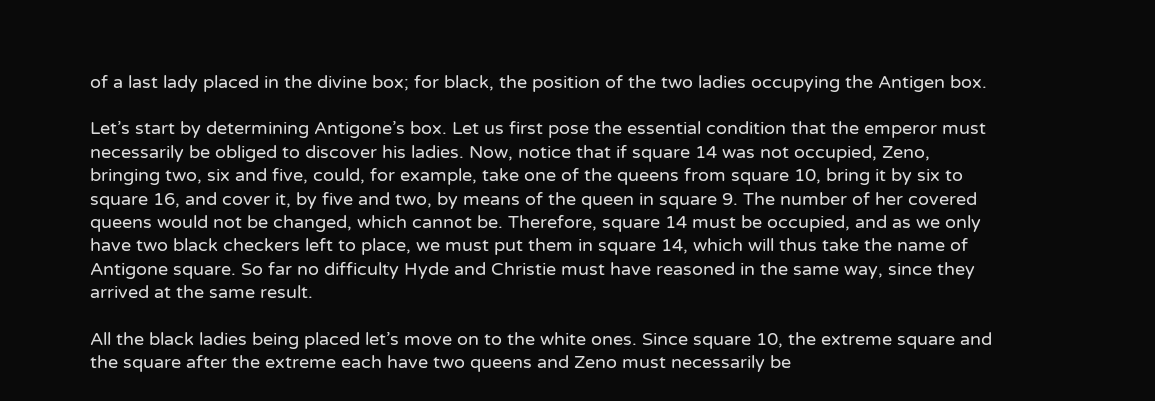of a last lady placed in the divine box; for black, the position of the two ladies occupying the Antigen box.

Let’s start by determining Antigone’s box. Let us first pose the essential condition that the emperor must necessarily be obliged to discover his ladies. Now, notice that if square 14 was not occupied, Zeno, bringing two, six and five, could, for example, take one of the queens from square 10, bring it by six to square 16, and cover it, by five and two, by means of the queen in square 9. The number of her covered queens would not be changed, which cannot be. Therefore, square 14 must be occupied, and as we only have two black checkers left to place, we must put them in square 14, which will thus take the name of Antigone square. So far no difficulty Hyde and Christie must have reasoned in the same way, since they arrived at the same result.

All the black ladies being placed let’s move on to the white ones. Since square 10, the extreme square and the square after the extreme each have two queens and Zeno must necessarily be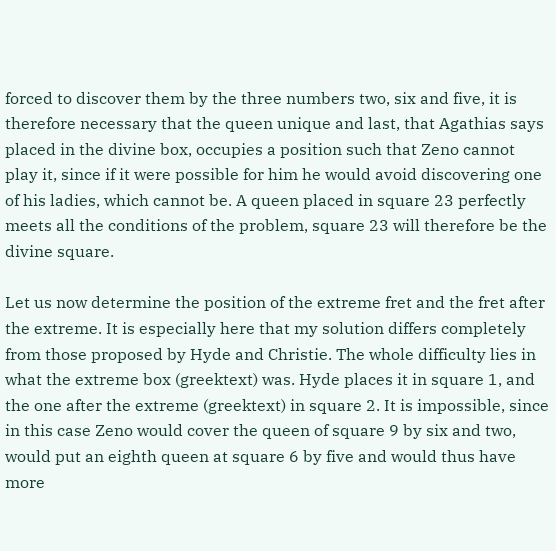forced to discover them by the three numbers two, six and five, it is therefore necessary that the queen unique and last, that Agathias says placed in the divine box, occupies a position such that Zeno cannot play it, since if it were possible for him he would avoid discovering one of his ladies, which cannot be. A queen placed in square 23 perfectly meets all the conditions of the problem, square 23 will therefore be the divine square.

Let us now determine the position of the extreme fret and the fret after the extreme. It is especially here that my solution differs completely from those proposed by Hyde and Christie. The whole difficulty lies in what the extreme box (greektext) was. Hyde places it in square 1, and the one after the extreme (greektext) in square 2. It is impossible, since in this case Zeno would cover the queen of square 9 by six and two, would put an eighth queen at square 6 by five and would thus have more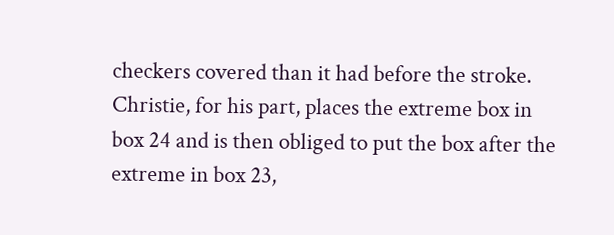checkers covered than it had before the stroke. Christie, for his part, places the extreme box in box 24 and is then obliged to put the box after the extreme in box 23,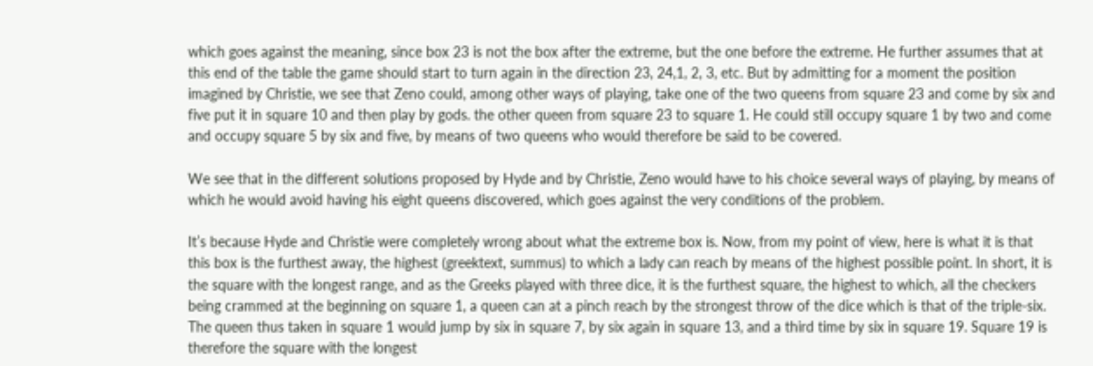which goes against the meaning, since box 23 is not the box after the extreme, but the one before the extreme. He further assumes that at this end of the table the game should start to turn again in the direction 23, 24,1, 2, 3, etc. But by admitting for a moment the position imagined by Christie, we see that Zeno could, among other ways of playing, take one of the two queens from square 23 and come by six and five put it in square 10 and then play by gods. the other queen from square 23 to square 1. He could still occupy square 1 by two and come and occupy square 5 by six and five, by means of two queens who would therefore be said to be covered.

We see that in the different solutions proposed by Hyde and by Christie, Zeno would have to his choice several ways of playing, by means of which he would avoid having his eight queens discovered, which goes against the very conditions of the problem.

It’s because Hyde and Christie were completely wrong about what the extreme box is. Now, from my point of view, here is what it is that this box is the furthest away, the highest (greektext, summus) to which a lady can reach by means of the highest possible point. In short, it is the square with the longest range, and as the Greeks played with three dice, it is the furthest square, the highest to which, all the checkers being crammed at the beginning on square 1, a queen can at a pinch reach by the strongest throw of the dice which is that of the triple-six. The queen thus taken in square 1 would jump by six in square 7, by six again in square 13, and a third time by six in square 19. Square 19 is therefore the square with the longest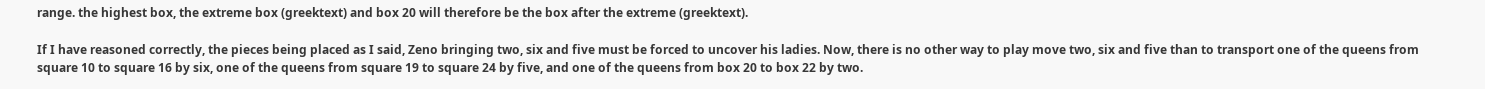range. the highest box, the extreme box (greektext) and box 20 will therefore be the box after the extreme (greektext).

If I have reasoned correctly, the pieces being placed as I said, Zeno bringing two, six and five must be forced to uncover his ladies. Now, there is no other way to play move two, six and five than to transport one of the queens from square 10 to square 16 by six, one of the queens from square 19 to square 24 by five, and one of the queens from box 20 to box 22 by two.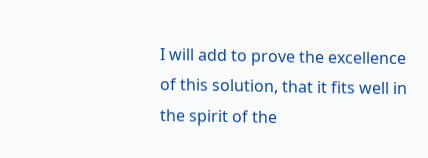I will add to prove the excellence of this solution, that it fits well in the spirit of the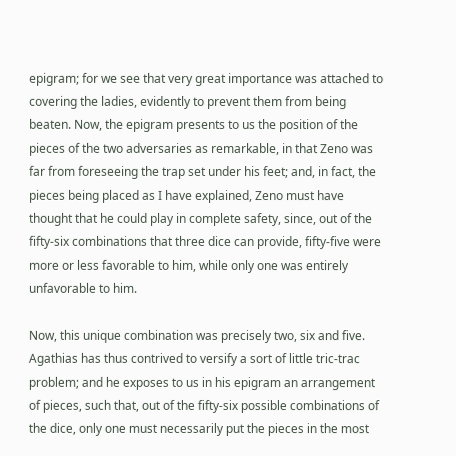epigram; for we see that very great importance was attached to covering the ladies, evidently to prevent them from being beaten. Now, the epigram presents to us the position of the pieces of the two adversaries as remarkable, in that Zeno was far from foreseeing the trap set under his feet; and, in fact, the pieces being placed as I have explained, Zeno must have thought that he could play in complete safety, since, out of the fifty-six combinations that three dice can provide, fifty-five were more or less favorable to him, while only one was entirely unfavorable to him.

Now, this unique combination was precisely two, six and five. Agathias has thus contrived to versify a sort of little tric-trac problem; and he exposes to us in his epigram an arrangement of pieces, such that, out of the fifty-six possible combinations of the dice, only one must necessarily put the pieces in the most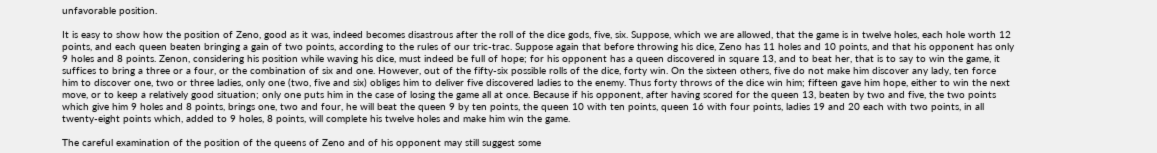unfavorable position.

It is easy to show how the position of Zeno, good as it was, indeed becomes disastrous after the roll of the dice gods, five, six. Suppose, which we are allowed, that the game is in twelve holes, each hole worth 12 points, and each queen beaten bringing a gain of two points, according to the rules of our tric-trac. Suppose again that before throwing his dice, Zeno has 11 holes and 10 points, and that his opponent has only 9 holes and 8 points. Zenon, considering his position while waving his dice, must indeed be full of hope; for his opponent has a queen discovered in square 13, and to beat her, that is to say to win the game, it suffices to bring a three or a four, or the combination of six and one. However, out of the fifty-six possible rolls of the dice, forty win. On the sixteen others, five do not make him discover any lady, ten force him to discover one, two or three ladies, only one (two, five and six) obliges him to deliver five discovered ladies to the enemy. Thus forty throws of the dice win him; fifteen gave him hope, either to win the next move, or to keep a relatively good situation; only one puts him in the case of losing the game all at once. Because if his opponent, after having scored for the queen 13, beaten by two and five, the two points which give him 9 holes and 8 points, brings one, two and four, he will beat the queen 9 by ten points, the queen 10 with ten points, queen 16 with four points, ladies 19 and 20 each with two points, in all twenty-eight points which, added to 9 holes, 8 points, will complete his twelve holes and make him win the game.

The careful examination of the position of the queens of Zeno and of his opponent may still suggest some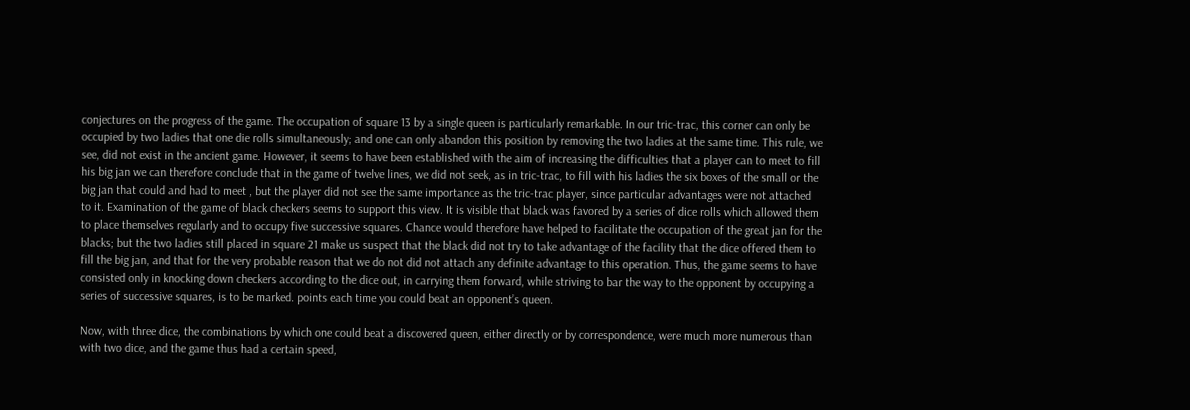conjectures on the progress of the game. The occupation of square 13 by a single queen is particularly remarkable. In our tric-trac, this corner can only be occupied by two ladies that one die rolls simultaneously; and one can only abandon this position by removing the two ladies at the same time. This rule, we see, did not exist in the ancient game. However, it seems to have been established with the aim of increasing the difficulties that a player can to meet to fill his big jan we can therefore conclude that in the game of twelve lines, we did not seek, as in tric-trac, to fill with his ladies the six boxes of the small or the big jan that could and had to meet , but the player did not see the same importance as the tric-trac player, since particular advantages were not attached to it. Examination of the game of black checkers seems to support this view. It is visible that black was favored by a series of dice rolls which allowed them to place themselves regularly and to occupy five successive squares. Chance would therefore have helped to facilitate the occupation of the great jan for the blacks; but the two ladies still placed in square 21 make us suspect that the black did not try to take advantage of the facility that the dice offered them to fill the big jan, and that for the very probable reason that we do not did not attach any definite advantage to this operation. Thus, the game seems to have consisted only in knocking down checkers according to the dice out, in carrying them forward, while striving to bar the way to the opponent by occupying a series of successive squares, is to be marked. points each time you could beat an opponent’s queen.

Now, with three dice, the combinations by which one could beat a discovered queen, either directly or by correspondence, were much more numerous than with two dice, and the game thus had a certain speed,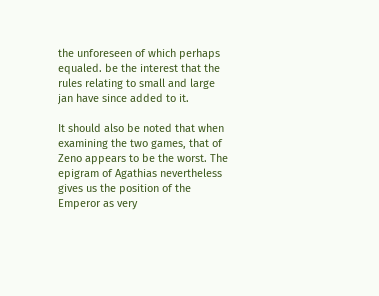the unforeseen of which perhaps equaled. be the interest that the rules relating to small and large jan have since added to it.

It should also be noted that when examining the two games, that of Zeno appears to be the worst. The epigram of Agathias nevertheless gives us the position of the Emperor as very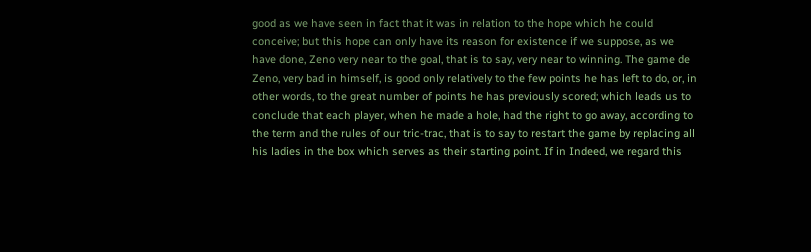good as we have seen in fact that it was in relation to the hope which he could conceive; but this hope can only have its reason for existence if we suppose, as we have done, Zeno very near to the goal, that is to say, very near to winning. The game de Zeno, very bad in himself, is good only relatively to the few points he has left to do, or, in other words, to the great number of points he has previously scored; which leads us to conclude that each player, when he made a hole, had the right to go away, according to the term and the rules of our tric-trac, that is to say to restart the game by replacing all his ladies in the box which serves as their starting point. If in Indeed, we regard this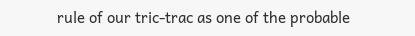rule of our tric-trac as one of the probable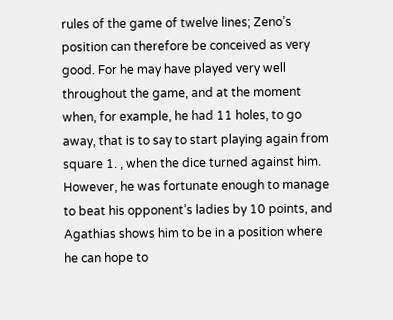rules of the game of twelve lines; Zeno’s position can therefore be conceived as very good. For he may have played very well throughout the game, and at the moment when, for example, he had 11 holes, to go away, that is to say to start playing again from square 1. , when the dice turned against him. However, he was fortunate enough to manage to beat his opponent’s ladies by 10 points, and Agathias shows him to be in a position where he can hope to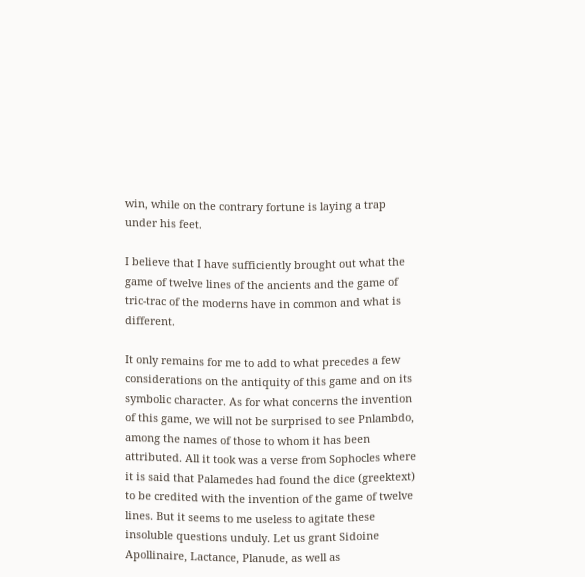win, while on the contrary fortune is laying a trap under his feet.

I believe that I have sufficiently brought out what the game of twelve lines of the ancients and the game of tric-trac of the moderns have in common and what is different.

It only remains for me to add to what precedes a few considerations on the antiquity of this game and on its symbolic character. As for what concerns the invention of this game, we will not be surprised to see Pnlambdo, among the names of those to whom it has been attributed. All it took was a verse from Sophocles where it is said that Palamedes had found the dice (greektext) to be credited with the invention of the game of twelve lines. But it seems to me useless to agitate these insoluble questions unduly. Let us grant Sidoine Apollinaire, Lactance, Planude, as well as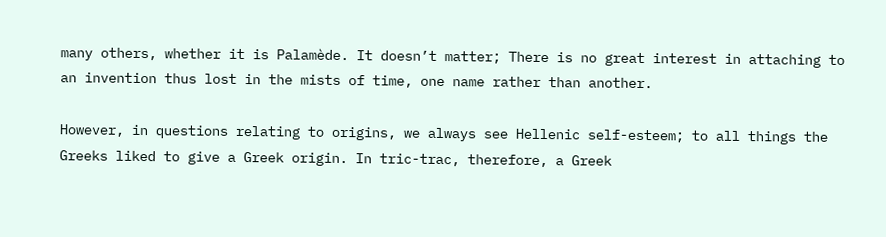many others, whether it is Palamède. It doesn’t matter; There is no great interest in attaching to an invention thus lost in the mists of time, one name rather than another.

However, in questions relating to origins, we always see Hellenic self-esteem; to all things the Greeks liked to give a Greek origin. In tric-trac, therefore, a Greek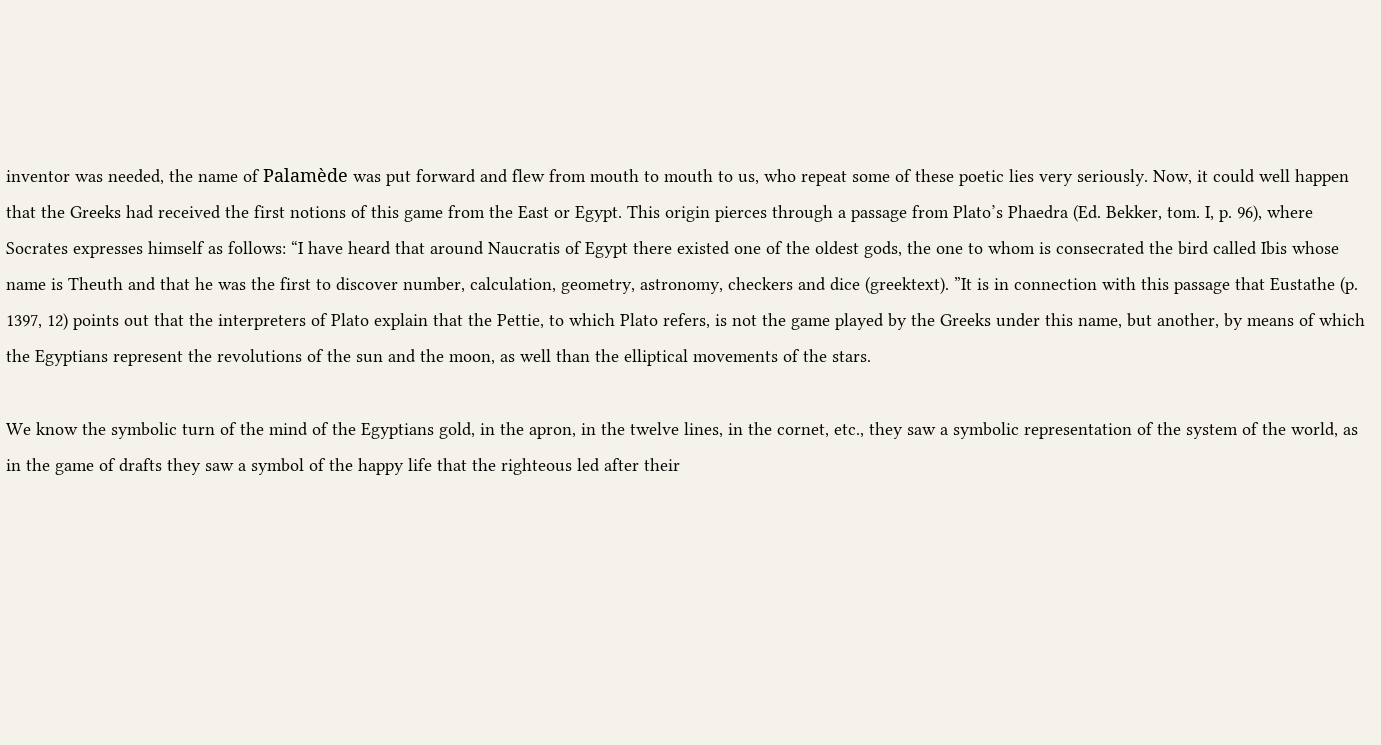inventor was needed, the name of Palamède was put forward and flew from mouth to mouth to us, who repeat some of these poetic lies very seriously. Now, it could well happen that the Greeks had received the first notions of this game from the East or Egypt. This origin pierces through a passage from Plato’s Phaedra (Ed. Bekker, tom. I, p. 96), where Socrates expresses himself as follows: “I have heard that around Naucratis of Egypt there existed one of the oldest gods, the one to whom is consecrated the bird called Ibis whose name is Theuth and that he was the first to discover number, calculation, geometry, astronomy, checkers and dice (greektext). ”It is in connection with this passage that Eustathe (p. 1397, 12) points out that the interpreters of Plato explain that the Pettie, to which Plato refers, is not the game played by the Greeks under this name, but another, by means of which the Egyptians represent the revolutions of the sun and the moon, as well than the elliptical movements of the stars.

We know the symbolic turn of the mind of the Egyptians gold, in the apron, in the twelve lines, in the cornet, etc., they saw a symbolic representation of the system of the world, as in the game of drafts they saw a symbol of the happy life that the righteous led after their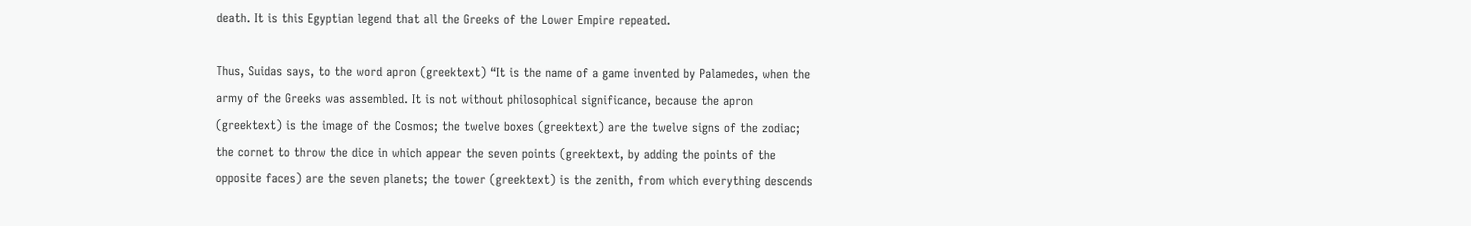death. It is this Egyptian legend that all the Greeks of the Lower Empire repeated.

Thus, Suidas says, to the word apron (greektext) “It is the name of a game invented by Palamedes, when the army of the Greeks was assembled. It is not without philosophical significance, because the apron (greektext) is the image of the Cosmos; the twelve boxes (greektext) are the twelve signs of the zodiac; the cornet to throw the dice in which appear the seven points (greektext, by adding the points of the opposite faces) are the seven planets; the tower (greektext) is the zenith, from which everything descends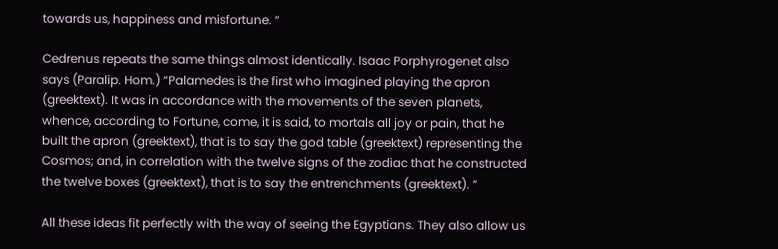towards us, happiness and misfortune. “

Cedrenus repeats the same things almost identically. Isaac Porphyrogenet also says (Paralip. Hom.) “Palamedes is the first who imagined playing the apron (greektext). It was in accordance with the movements of the seven planets, whence, according to Fortune, come, it is said, to mortals all joy or pain, that he built the apron (greektext), that is to say the god table (greektext) representing the Cosmos; and, in correlation with the twelve signs of the zodiac that he constructed the twelve boxes (greektext), that is to say the entrenchments (greektext). “

All these ideas fit perfectly with the way of seeing the Egyptians. They also allow us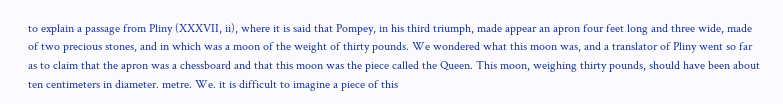to explain a passage from Pliny (XXXVII, ii), where it is said that Pompey, in his third triumph, made appear an apron four feet long and three wide, made of two precious stones, and in which was a moon of the weight of thirty pounds. We wondered what this moon was, and a translator of Pliny went so far as to claim that the apron was a chessboard and that this moon was the piece called the Queen. This moon, weighing thirty pounds, should have been about ten centimeters in diameter. metre. We. it is difficult to imagine a piece of this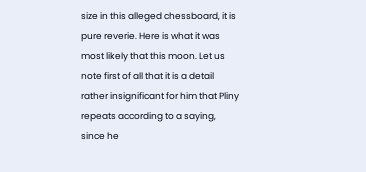size in this alleged chessboard, it is pure reverie. Here is what it was most likely that this moon. Let us note first of all that it is a detail rather insignificant for him that Pliny repeats according to a saying, since he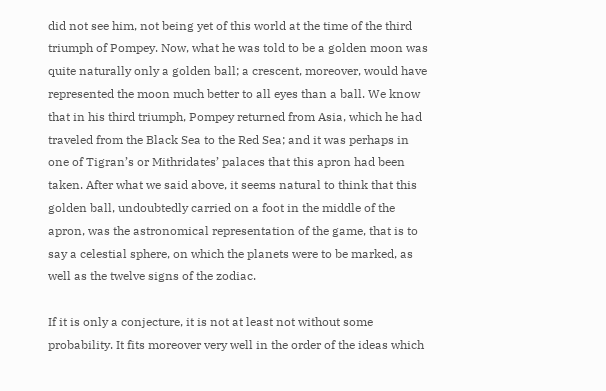did not see him, not being yet of this world at the time of the third triumph of Pompey. Now, what he was told to be a golden moon was quite naturally only a golden ball; a crescent, moreover, would have represented the moon much better to all eyes than a ball. We know that in his third triumph, Pompey returned from Asia, which he had traveled from the Black Sea to the Red Sea; and it was perhaps in one of Tigran’s or Mithridates’ palaces that this apron had been taken. After what we said above, it seems natural to think that this golden ball, undoubtedly carried on a foot in the middle of the apron, was the astronomical representation of the game, that is to say a celestial sphere, on which the planets were to be marked, as well as the twelve signs of the zodiac.

If it is only a conjecture, it is not at least not without some probability. It fits moreover very well in the order of the ideas which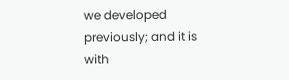we developed previously; and it is with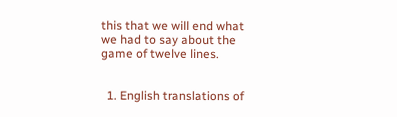this that we will end what we had to say about the game of twelve lines.


  1. English translations of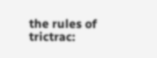the rules of trictrac: